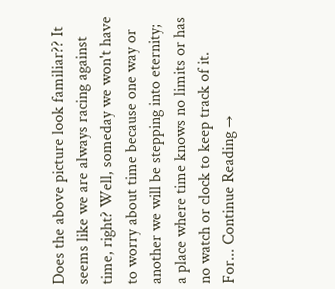Does the above picture look familiar?? It seems like we are always racing against time, right? Well, someday we won't have to worry about time because one way or another we will be stepping into eternity; a place where time knows no limits or has no watch or clock to keep track of it. For... Continue Reading →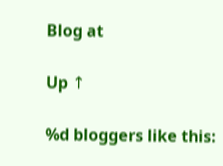Blog at

Up ↑

%d bloggers like this: